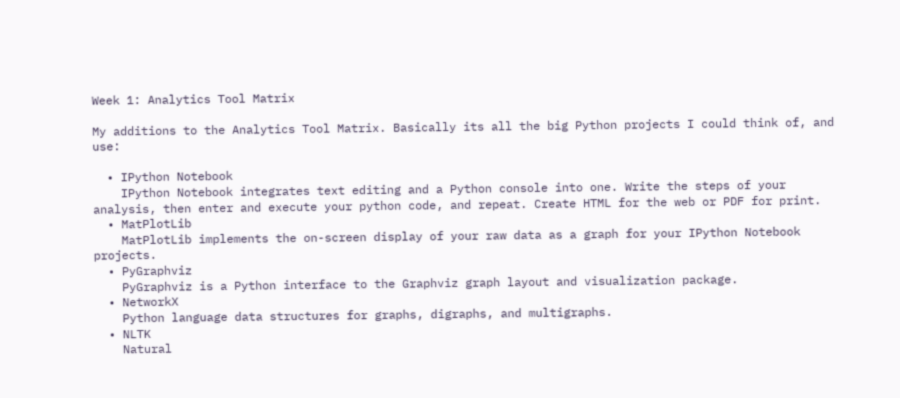Week 1: Analytics Tool Matrix

My additions to the Analytics Tool Matrix. Basically its all the big Python projects I could think of, and use:

  • IPython Notebook
    IPython Notebook integrates text editing and a Python console into one. Write the steps of your analysis, then enter and execute your python code, and repeat. Create HTML for the web or PDF for print.
  • MatPlotLib
    MatPlotLib implements the on-screen display of your raw data as a graph for your IPython Notebook projects.
  • PyGraphviz
    PyGraphviz is a Python interface to the Graphviz graph layout and visualization package.
  • NetworkX
    Python language data structures for graphs, digraphs, and multigraphs.
  • NLTK
    Natural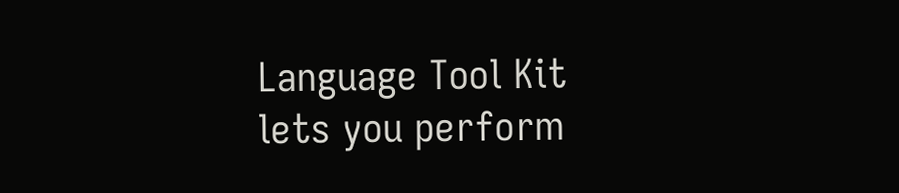Language Tool Kit lets you perform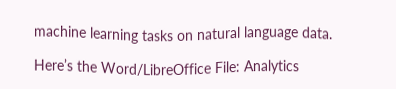machine learning tasks on natural language data.

Here’s the Word/LibreOffice File: Analytics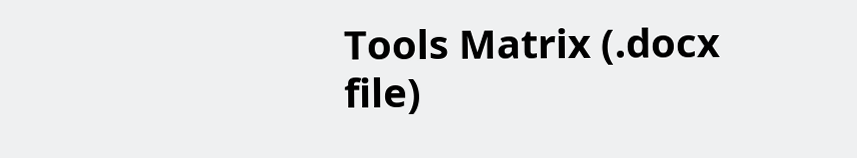Tools Matrix (.docx file)